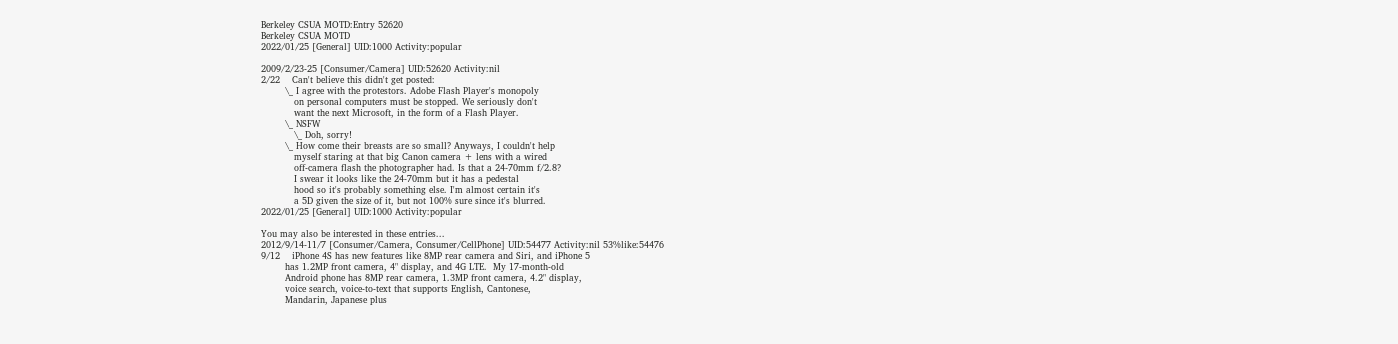Berkeley CSUA MOTD:Entry 52620
Berkeley CSUA MOTD
2022/01/25 [General] UID:1000 Activity:popular

2009/2/23-25 [Consumer/Camera] UID:52620 Activity:nil
2/22    Can't believe this didn't get posted:
        \_ I agree with the protestors. Adobe Flash Player's monopoly
           on personal computers must be stopped. We seriously don't
           want the next Microsoft, in the form of a Flash Player.
        \_ NSFW
           \_ Doh, sorry!
        \_ How come their breasts are so small? Anyways, I couldn't help
           myself staring at that big Canon camera + lens with a wired
           off-camera flash the photographer had. Is that a 24-70mm f/2.8?
           I swear it looks like the 24-70mm but it has a pedestal
           hood so it's probably something else. I'm almost certain it's
           a 5D given the size of it, but not 100% sure since it's blurred.
2022/01/25 [General] UID:1000 Activity:popular

You may also be interested in these entries...
2012/9/14-11/7 [Consumer/Camera, Consumer/CellPhone] UID:54477 Activity:nil 53%like:54476
9/12    iPhone 4S has new features like 8MP rear camera and Siri, and iPhone 5
        has 1.2MP front camera, 4" display, and 4G LTE.  My 17-month-old
        Android phone has 8MP rear camera, 1.3MP front camera, 4.2" display,
        voice search, voice-to-text that supports English, Cantonese,
        Mandarin, Japanese plus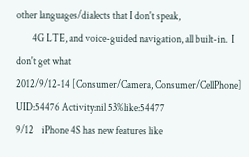other languages/dialects that I don't speak,
        4G LTE, and voice-guided navigation, all built-in.  I don't get what
2012/9/12-14 [Consumer/Camera, Consumer/CellPhone] UID:54476 Activity:nil 53%like:54477
9/12    iPhone 4S has new features like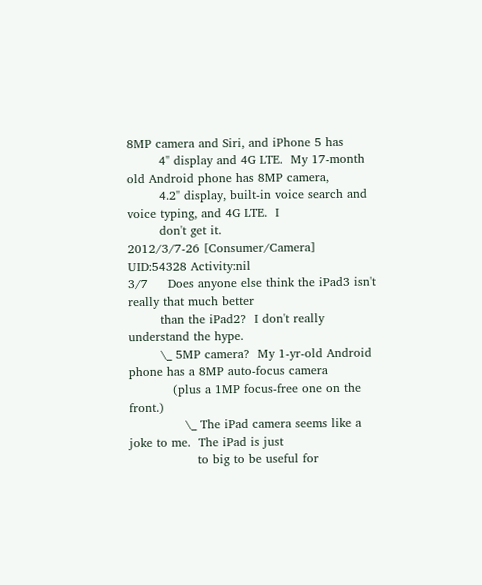8MP camera and Siri, and iPhone 5 has
        4" display and 4G LTE.  My 17-month old Android phone has 8MP camera,
        4.2" display, built-in voice search and voice typing, and 4G LTE.  I
        don't get it.
2012/3/7-26 [Consumer/Camera] UID:54328 Activity:nil
3/7     Does anyone else think the iPad3 isn't really that much better
        than the iPad2?  I don't really understand the hype.
        \_ 5MP camera?  My 1-yr-old Android phone has a 8MP auto-focus camera
           (plus a 1MP focus-free one on the front.)
              \_ The iPad camera seems like a joke to me.  The iPad is just
                 to big to be useful for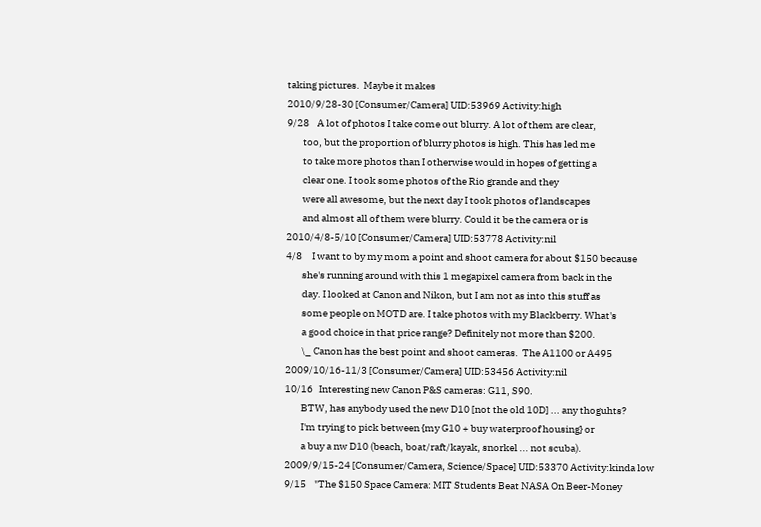taking pictures.  Maybe it makes
2010/9/28-30 [Consumer/Camera] UID:53969 Activity:high
9/28    A lot of photos I take come out blurry. A lot of them are clear,
        too, but the proportion of blurry photos is high. This has led me
        to take more photos than I otherwise would in hopes of getting a
        clear one. I took some photos of the Rio grande and they
        were all awesome, but the next day I took photos of landscapes
        and almost all of them were blurry. Could it be the camera or is
2010/4/8-5/10 [Consumer/Camera] UID:53778 Activity:nil
4/8     I want to by my mom a point and shoot camera for about $150 because
        she's running around with this 1 megapixel camera from back in the
        day. I looked at Canon and Nikon, but I am not as into this stuff as
        some people on MOTD are. I take photos with my Blackberry. What's
        a good choice in that price range? Definitely not more than $200.
        \_ Canon has the best point and shoot cameras.  The A1100 or A495
2009/10/16-11/3 [Consumer/Camera] UID:53456 Activity:nil
10/16   Interesting new Canon P&S cameras: G11, S90.
        BTW, has anybody used the new D10 [not the old 10D] ... any thoguhts?
        I'm trying to pick between {my G10 + buy waterproof housing} or
        a buy a nw D10 (beach, boat/raft/kayak, snorkel ... not scuba).
2009/9/15-24 [Consumer/Camera, Science/Space] UID:53370 Activity:kinda low
9/15    "The $150 Space Camera: MIT Students Beat NASA On Beer-Money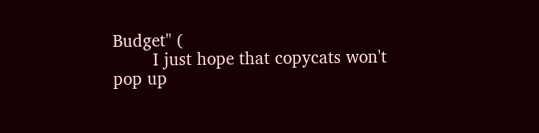Budget" (
        I just hope that copycats won't pop up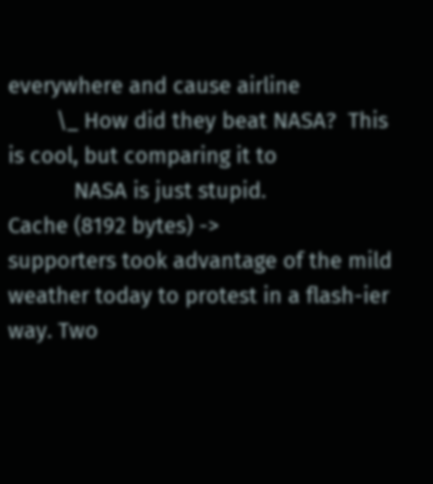everywhere and cause airline
        \_ How did they beat NASA?  This is cool, but comparing it to
           NASA is just stupid.
Cache (8192 bytes) ->
supporters took advantage of the mild weather today to protest in a flash-ier way. Two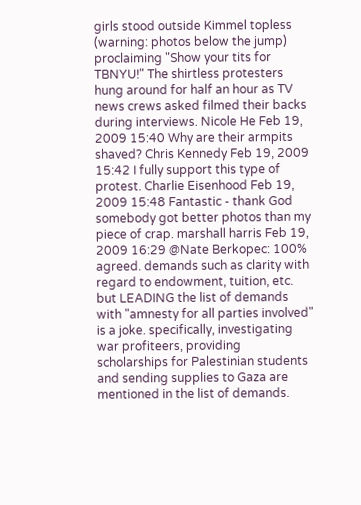girls stood outside Kimmel topless (warning: photos below the jump) proclaiming "Show your tits for TBNYU!" The shirtless protesters hung around for half an hour as TV news crews asked filmed their backs during interviews. Nicole He Feb 19, 2009 15:40 Why are their armpits shaved? Chris Kennedy Feb 19, 2009 15:42 I fully support this type of protest. Charlie Eisenhood Feb 19, 2009 15:48 Fantastic - thank God somebody got better photos than my piece of crap. marshall harris Feb 19, 2009 16:29 @Nate Berkopec: 100% agreed. demands such as clarity with regard to endowment, tuition, etc. but LEADING the list of demands with "amnesty for all parties involved" is a joke. specifically, investigating war profiteers, providing scholarships for Palestinian students and sending supplies to Gaza are mentioned in the list of demands.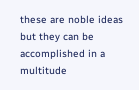these are noble ideas but they can be accomplished in a multitude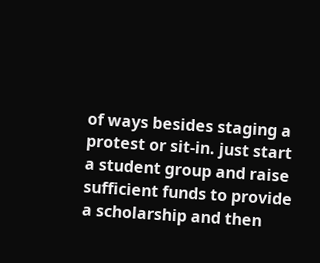of ways besides staging a protest or sit-in. just start a student group and raise sufficient funds to provide a scholarship and then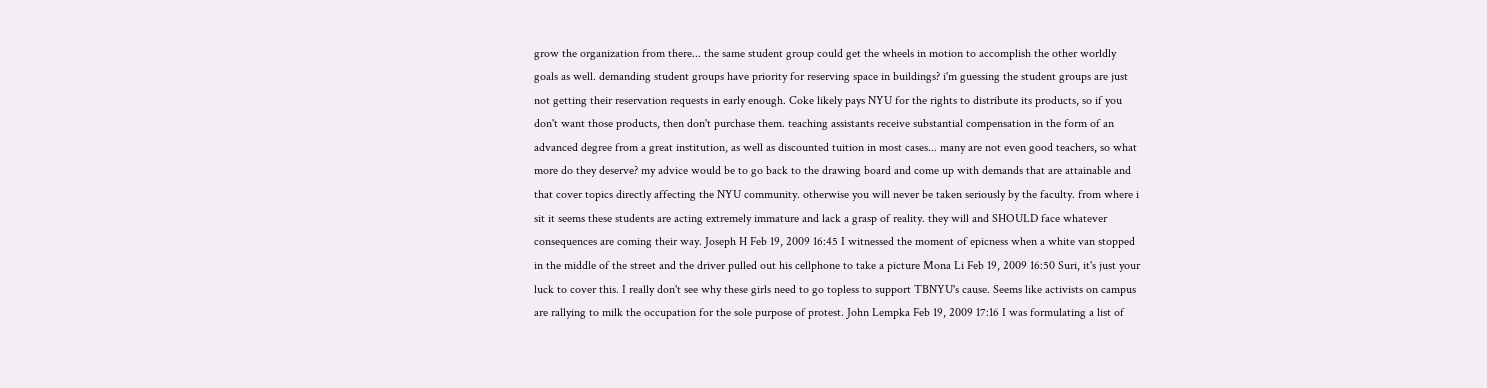grow the organization from there... the same student group could get the wheels in motion to accomplish the other worldly goals as well. demanding student groups have priority for reserving space in buildings? i'm guessing the student groups are just not getting their reservation requests in early enough. Coke likely pays NYU for the rights to distribute its products, so if you don't want those products, then don't purchase them. teaching assistants receive substantial compensation in the form of an advanced degree from a great institution, as well as discounted tuition in most cases... many are not even good teachers, so what more do they deserve? my advice would be to go back to the drawing board and come up with demands that are attainable and that cover topics directly affecting the NYU community. otherwise you will never be taken seriously by the faculty. from where i sit it seems these students are acting extremely immature and lack a grasp of reality. they will and SHOULD face whatever consequences are coming their way. Joseph H Feb 19, 2009 16:45 I witnessed the moment of epicness when a white van stopped in the middle of the street and the driver pulled out his cellphone to take a picture Mona Li Feb 19, 2009 16:50 Suri, it's just your luck to cover this. I really don't see why these girls need to go topless to support TBNYU's cause. Seems like activists on campus are rallying to milk the occupation for the sole purpose of protest. John Lempka Feb 19, 2009 17:16 I was formulating a list of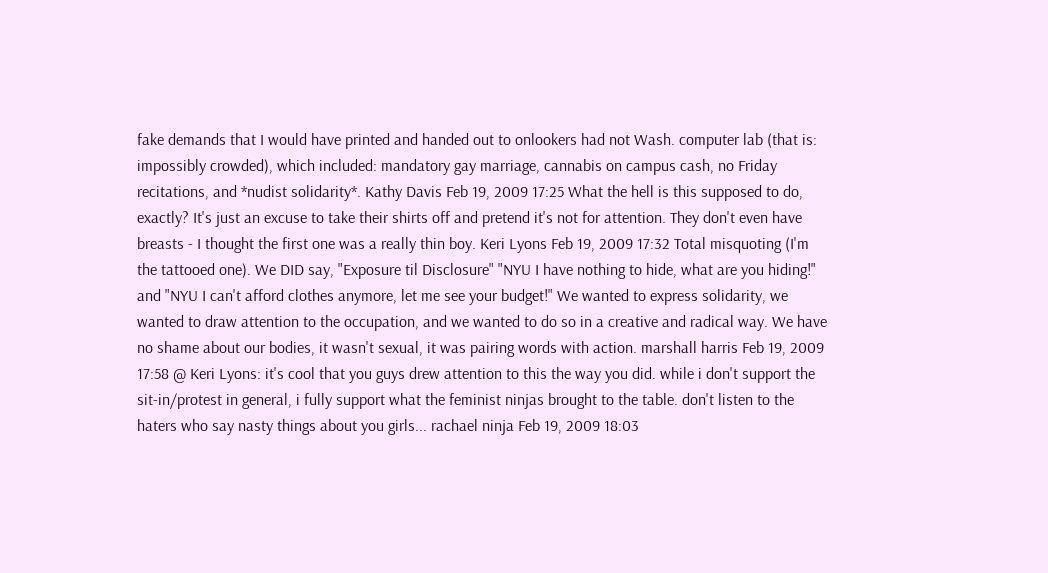fake demands that I would have printed and handed out to onlookers had not Wash. computer lab (that is: impossibly crowded), which included: mandatory gay marriage, cannabis on campus cash, no Friday recitations, and *nudist solidarity*. Kathy Davis Feb 19, 2009 17:25 What the hell is this supposed to do, exactly? It's just an excuse to take their shirts off and pretend it's not for attention. They don't even have breasts - I thought the first one was a really thin boy. Keri Lyons Feb 19, 2009 17:32 Total misquoting (I'm the tattooed one). We DID say, "Exposure til Disclosure" "NYU I have nothing to hide, what are you hiding!" and "NYU I can't afford clothes anymore, let me see your budget!" We wanted to express solidarity, we wanted to draw attention to the occupation, and we wanted to do so in a creative and radical way. We have no shame about our bodies, it wasn't sexual, it was pairing words with action. marshall harris Feb 19, 2009 17:58 @ Keri Lyons: it's cool that you guys drew attention to this the way you did. while i don't support the sit-in/protest in general, i fully support what the feminist ninjas brought to the table. don't listen to the haters who say nasty things about you girls... rachael ninja Feb 19, 2009 18:03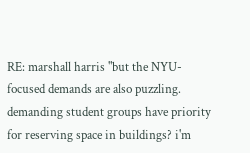RE: marshall harris "but the NYU-focused demands are also puzzling. demanding student groups have priority for reserving space in buildings? i'm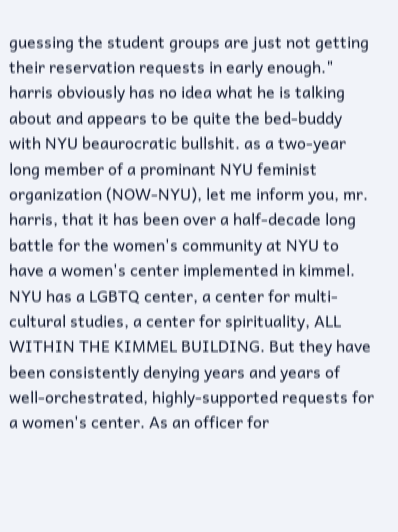guessing the student groups are just not getting their reservation requests in early enough." harris obviously has no idea what he is talking about and appears to be quite the bed-buddy with NYU beaurocratic bullshit. as a two-year long member of a prominant NYU feminist organization (NOW-NYU), let me inform you, mr. harris, that it has been over a half-decade long battle for the women's community at NYU to have a women's center implemented in kimmel. NYU has a LGBTQ center, a center for multi-cultural studies, a center for spirituality, ALL WITHIN THE KIMMEL BUILDING. But they have been consistently denying years and years of well-orchestrated, highly-supported requests for a women's center. As an officer for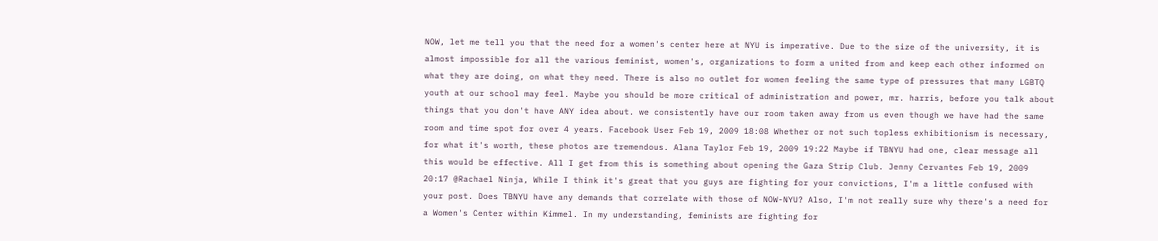NOW, let me tell you that the need for a women's center here at NYU is imperative. Due to the size of the university, it is almost impossible for all the various feminist, women's, organizations to form a united from and keep each other informed on what they are doing, on what they need. There is also no outlet for women feeling the same type of pressures that many LGBTQ youth at our school may feel. Maybe you should be more critical of administration and power, mr. harris, before you talk about things that you don't have ANY idea about. we consistently have our room taken away from us even though we have had the same room and time spot for over 4 years. Facebook User Feb 19, 2009 18:08 Whether or not such topless exhibitionism is necessary, for what it's worth, these photos are tremendous. Alana Taylor Feb 19, 2009 19:22 Maybe if TBNYU had one, clear message all this would be effective. All I get from this is something about opening the Gaza Strip Club. Jenny Cervantes Feb 19, 2009 20:17 @Rachael Ninja, While I think it's great that you guys are fighting for your convictions, I'm a little confused with your post. Does TBNYU have any demands that correlate with those of NOW-NYU? Also, I'm not really sure why there's a need for a Women's Center within Kimmel. In my understanding, feminists are fighting for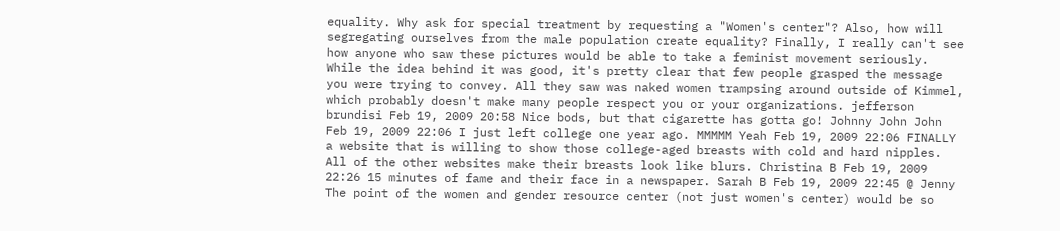equality. Why ask for special treatment by requesting a "Women's center"? Also, how will segregating ourselves from the male population create equality? Finally, I really can't see how anyone who saw these pictures would be able to take a feminist movement seriously. While the idea behind it was good, it's pretty clear that few people grasped the message you were trying to convey. All they saw was naked women trampsing around outside of Kimmel, which probably doesn't make many people respect you or your organizations. jefferson brundisi Feb 19, 2009 20:58 Nice bods, but that cigarette has gotta go! Johnny John John Feb 19, 2009 22:06 I just left college one year ago. MMMMM Yeah Feb 19, 2009 22:06 FINALLY a website that is willing to show those college-aged breasts with cold and hard nipples. All of the other websites make their breasts look like blurs. Christina B Feb 19, 2009 22:26 15 minutes of fame and their face in a newspaper. Sarah B Feb 19, 2009 22:45 @ Jenny The point of the women and gender resource center (not just women's center) would be so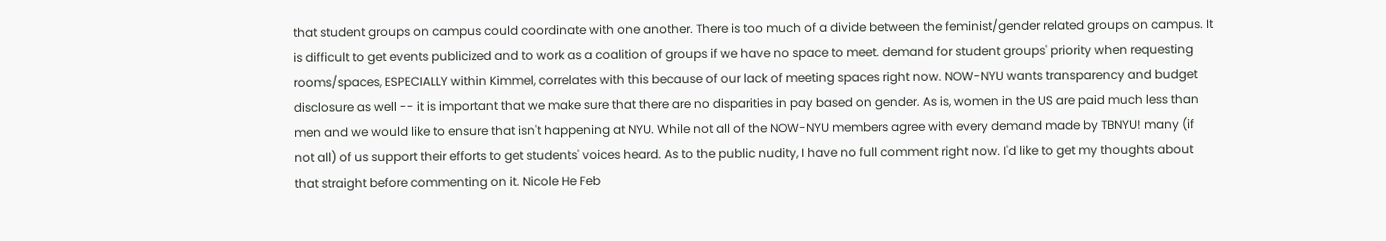that student groups on campus could coordinate with one another. There is too much of a divide between the feminist/gender related groups on campus. It is difficult to get events publicized and to work as a coalition of groups if we have no space to meet. demand for student groups' priority when requesting rooms/spaces, ESPECIALLY within Kimmel, correlates with this because of our lack of meeting spaces right now. NOW-NYU wants transparency and budget disclosure as well -- it is important that we make sure that there are no disparities in pay based on gender. As is, women in the US are paid much less than men and we would like to ensure that isn't happening at NYU. While not all of the NOW-NYU members agree with every demand made by TBNYU! many (if not all) of us support their efforts to get students' voices heard. As to the public nudity, I have no full comment right now. I'd like to get my thoughts about that straight before commenting on it. Nicole He Feb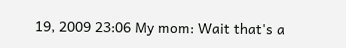19, 2009 23:06 My mom: Wait that's a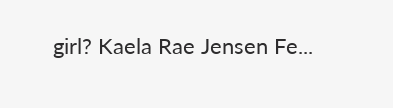girl? Kaela Rae Jensen Fe...